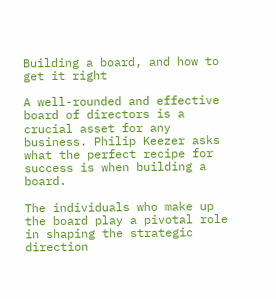Building a board, and how to get it right

A well-rounded and effective board of directors is a crucial asset for any business. Philip Keezer asks what the perfect recipe for success is when building a board.

The individuals who make up the board play a pivotal role in shaping the strategic direction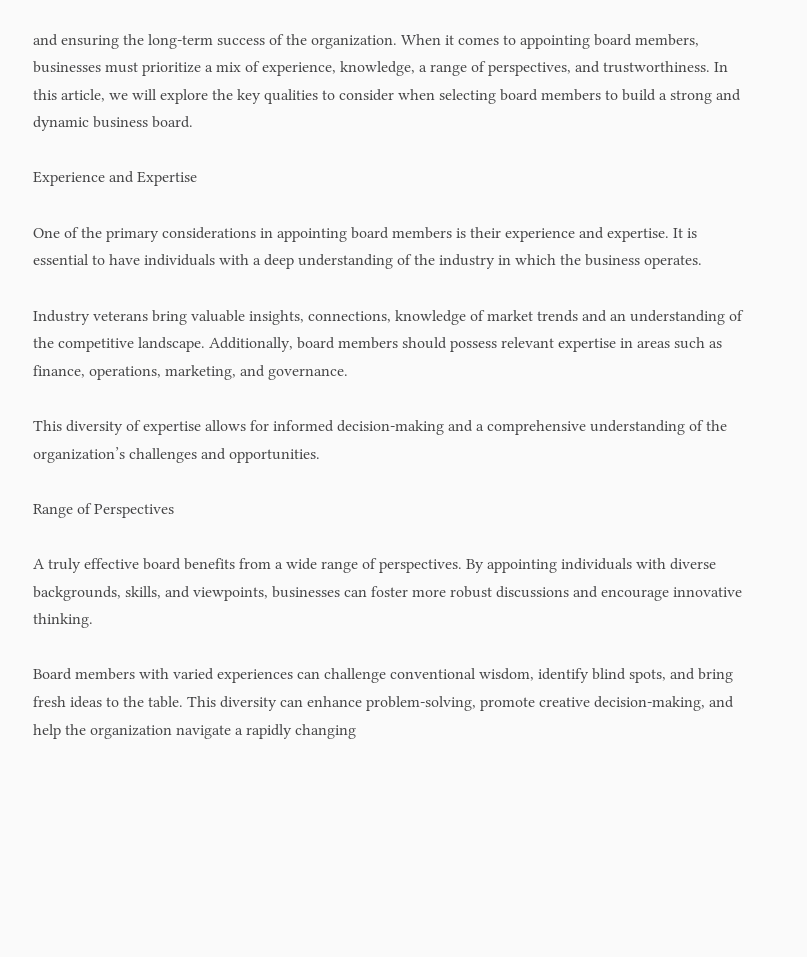and ensuring the long-term success of the organization. When it comes to appointing board members, businesses must prioritize a mix of experience, knowledge, a range of perspectives, and trustworthiness. In this article, we will explore the key qualities to consider when selecting board members to build a strong and dynamic business board.

Experience and Expertise

One of the primary considerations in appointing board members is their experience and expertise. It is essential to have individuals with a deep understanding of the industry in which the business operates.

Industry veterans bring valuable insights, connections, knowledge of market trends and an understanding of the competitive landscape. Additionally, board members should possess relevant expertise in areas such as finance, operations, marketing, and governance.

This diversity of expertise allows for informed decision-making and a comprehensive understanding of the organization’s challenges and opportunities.

Range of Perspectives

A truly effective board benefits from a wide range of perspectives. By appointing individuals with diverse backgrounds, skills, and viewpoints, businesses can foster more robust discussions and encourage innovative thinking.

Board members with varied experiences can challenge conventional wisdom, identify blind spots, and bring fresh ideas to the table. This diversity can enhance problem-solving, promote creative decision-making, and help the organization navigate a rapidly changing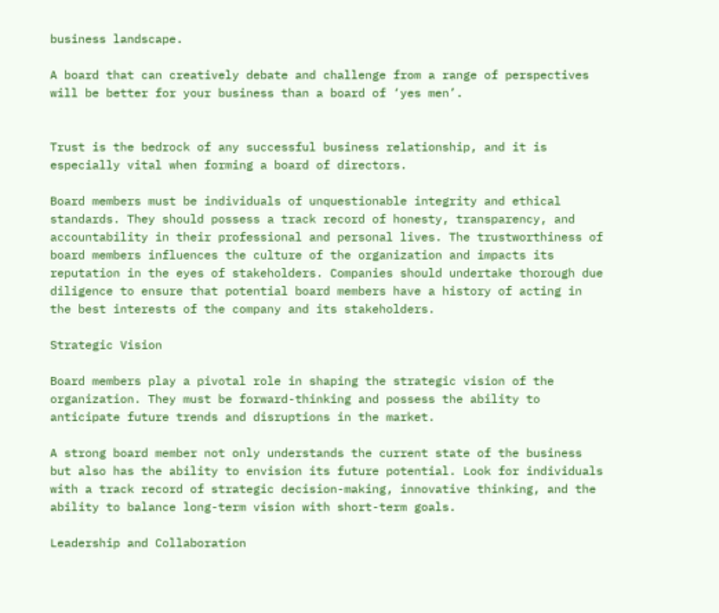business landscape.

A board that can creatively debate and challenge from a range of perspectives will be better for your business than a board of ‘yes men’.


Trust is the bedrock of any successful business relationship, and it is especially vital when forming a board of directors.

Board members must be individuals of unquestionable integrity and ethical standards. They should possess a track record of honesty, transparency, and accountability in their professional and personal lives. The trustworthiness of board members influences the culture of the organization and impacts its reputation in the eyes of stakeholders. Companies should undertake thorough due diligence to ensure that potential board members have a history of acting in the best interests of the company and its stakeholders.

Strategic Vision

Board members play a pivotal role in shaping the strategic vision of the organization. They must be forward-thinking and possess the ability to anticipate future trends and disruptions in the market.

A strong board member not only understands the current state of the business but also has the ability to envision its future potential. Look for individuals with a track record of strategic decision-making, innovative thinking, and the ability to balance long-term vision with short-term goals.

Leadership and Collaboration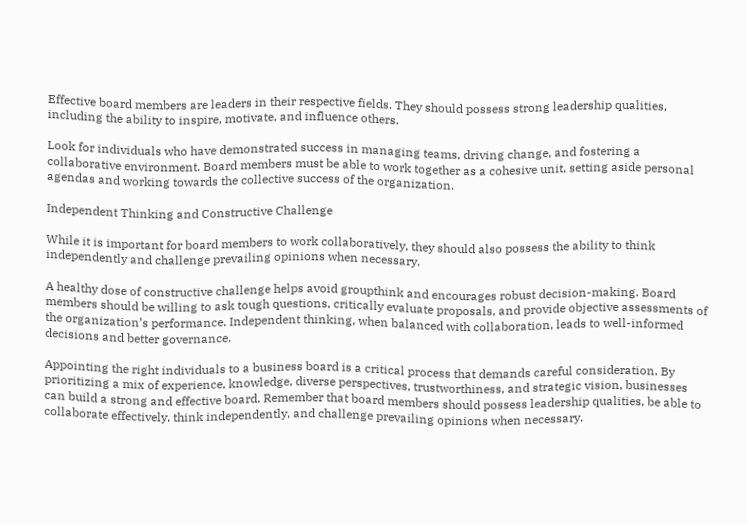Effective board members are leaders in their respective fields. They should possess strong leadership qualities, including the ability to inspire, motivate, and influence others.

Look for individuals who have demonstrated success in managing teams, driving change, and fostering a collaborative environment. Board members must be able to work together as a cohesive unit, setting aside personal agendas and working towards the collective success of the organization.

Independent Thinking and Constructive Challenge

While it is important for board members to work collaboratively, they should also possess the ability to think independently and challenge prevailing opinions when necessary.

A healthy dose of constructive challenge helps avoid groupthink and encourages robust decision-making. Board members should be willing to ask tough questions, critically evaluate proposals, and provide objective assessments of the organization’s performance. Independent thinking, when balanced with collaboration, leads to well-informed decisions and better governance.

Appointing the right individuals to a business board is a critical process that demands careful consideration. By prioritizing a mix of experience, knowledge, diverse perspectives, trustworthiness, and strategic vision, businesses can build a strong and effective board. Remember that board members should possess leadership qualities, be able to collaborate effectively, think independently, and challenge prevailing opinions when necessary.